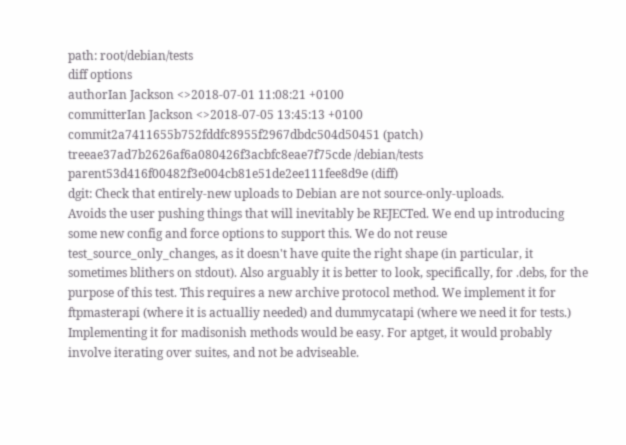path: root/debian/tests
diff options
authorIan Jackson <>2018-07-01 11:08:21 +0100
committerIan Jackson <>2018-07-05 13:45:13 +0100
commit2a7411655b752fddfc8955f2967dbdc504d50451 (patch)
treeae37ad7b2626af6a080426f3acbfc8eae7f75cde /debian/tests
parent53d416f00482f3e004cb81e51de2ee111fee8d9e (diff)
dgit: Check that entirely-new uploads to Debian are not source-only-uploads.
Avoids the user pushing things that will inevitably be REJECTed. We end up introducing some new config and force options to support this. We do not reuse test_source_only_changes, as it doesn't have quite the right shape (in particular, it sometimes blithers on stdout). Also arguably it is better to look, specifically, for .debs, for the purpose of this test. This requires a new archive protocol method. We implement it for ftpmasterapi (where it is actualliy needed) and dummycatapi (where we need it for tests.) Implementing it for madisonish methods would be easy. For aptget, it would probably involve iterating over suites, and not be adviseable.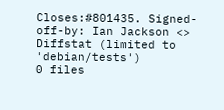Closes:#801435. Signed-off-by: Ian Jackson <>
Diffstat (limited to 'debian/tests')
0 files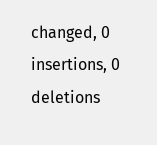changed, 0 insertions, 0 deletions